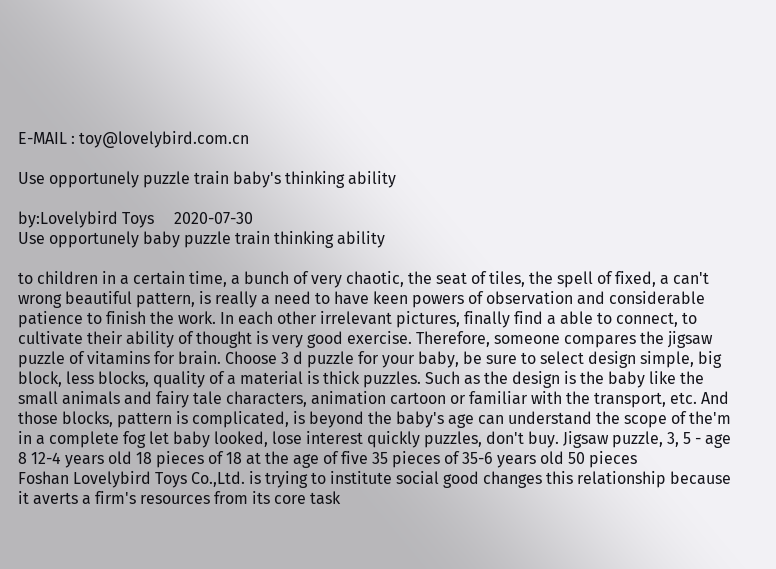E-MAIL : toy@lovelybird.com.cn

Use opportunely puzzle train baby's thinking ability

by:Lovelybird Toys     2020-07-30
Use opportunely baby puzzle train thinking ability

to children in a certain time, a bunch of very chaotic, the seat of tiles, the spell of fixed, a can't wrong beautiful pattern, is really a need to have keen powers of observation and considerable patience to finish the work. In each other irrelevant pictures, finally find a able to connect, to cultivate their ability of thought is very good exercise. Therefore, someone compares the jigsaw puzzle of vitamins for brain. Choose 3 d puzzle for your baby, be sure to select design simple, big block, less blocks, quality of a material is thick puzzles. Such as the design is the baby like the small animals and fairy tale characters, animation cartoon or familiar with the transport, etc. And those blocks, pattern is complicated, is beyond the baby's age can understand the scope of the'm in a complete fog let baby looked, lose interest quickly puzzles, don't buy. Jigsaw puzzle, 3, 5 - age 8 12-4 years old 18 pieces of 18 at the age of five 35 pieces of 35-6 years old 50 pieces
Foshan Lovelybird Toys Co.,Ltd. is trying to institute social good changes this relationship because it averts a firm's resources from its core task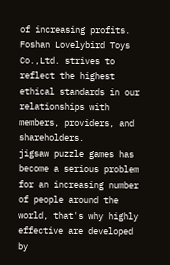of increasing profits.
Foshan Lovelybird Toys Co.,Ltd. strives to reflect the highest ethical standards in our relationships with members, providers, and shareholders.
jigsaw puzzle games has become a serious problem for an increasing number of people around the world, that's why highly effective are developed by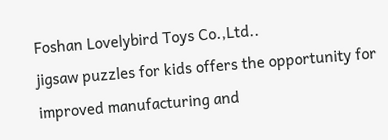Foshan Lovelybird Toys Co.,Ltd..
jigsaw puzzles for kids offers the opportunity for improved manufacturing and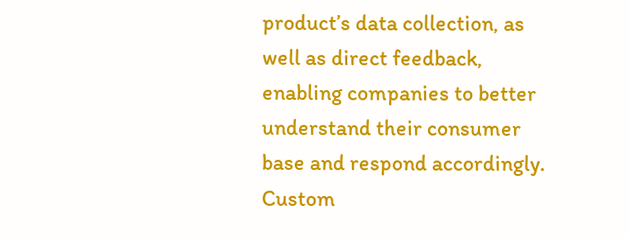product’s data collection, as well as direct feedback, enabling companies to better understand their consumer base and respond accordingly.
Custom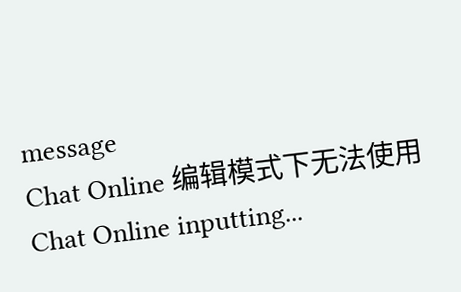message
Chat Online 编辑模式下无法使用
Chat Online inputting...